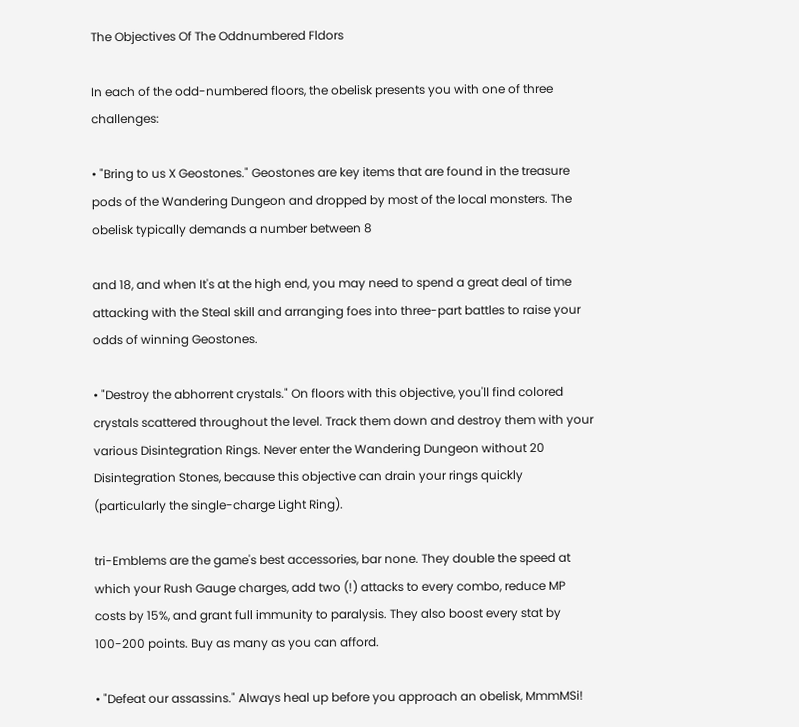The Objectives Of The Oddnumbered Fldors

In each of the odd-numbered floors, the obelisk presents you with one of three challenges:

• "Bring to us X Geostones." Geostones are key items that are found in the treasure pods of the Wandering Dungeon and dropped by most of the local monsters. The obelisk typically demands a number between 8

and 18, and when It's at the high end, you may need to spend a great deal of time attacking with the Steal skill and arranging foes into three-part battles to raise your odds of winning Geostones.

• "Destroy the abhorrent crystals." On floors with this objective, you'll find colored crystals scattered throughout the level. Track them down and destroy them with your various Disintegration Rings. Never enter the Wandering Dungeon without 20 Disintegration Stones, because this objective can drain your rings quickly (particularly the single-charge Light Ring).

tri-Emblems are the game's best accessories, bar none. They double the speed at which your Rush Gauge charges, add two (!) attacks to every combo, reduce MP costs by 15%, and grant full immunity to paralysis. They also boost every stat by 100-200 points. Buy as many as you can afford.

• "Defeat our assassins." Always heal up before you approach an obelisk, MmmMSi!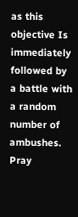as this objective Is immediately followed by a battle with a random number of ambushes. Pray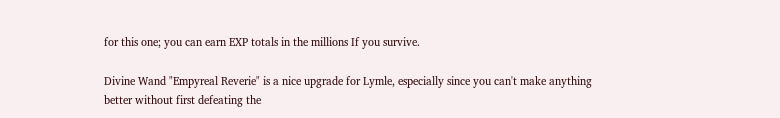for this one; you can earn EXP totals in the millions If you survive.

Divine Wand "Empyreal Reverie" is a nice upgrade for Lymle, especially since you can't make anything better without first defeating the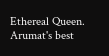Ethereal Queen. Arumat's best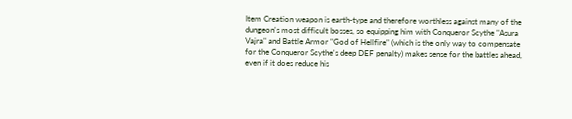Item Creation weapon is earth-type and therefore worthless against many of the dungeon's most difficult bosses, so equipping him with Conqueror Scythe "Asura Vajra" and Battle Armor "God of Hellfire" (which is the only way to compensate for the Conqueror Scythe's deep DEF penalty) makes sense for the battles ahead, even if it does reduce his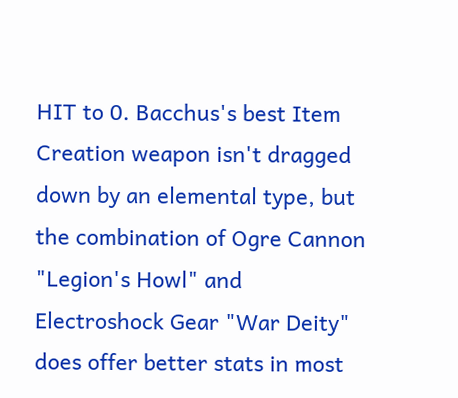HIT to 0. Bacchus's best Item Creation weapon isn't dragged down by an elemental type, but the combination of Ogre Cannon "Legion's Howl" and Electroshock Gear "War Deity" does offer better stats in most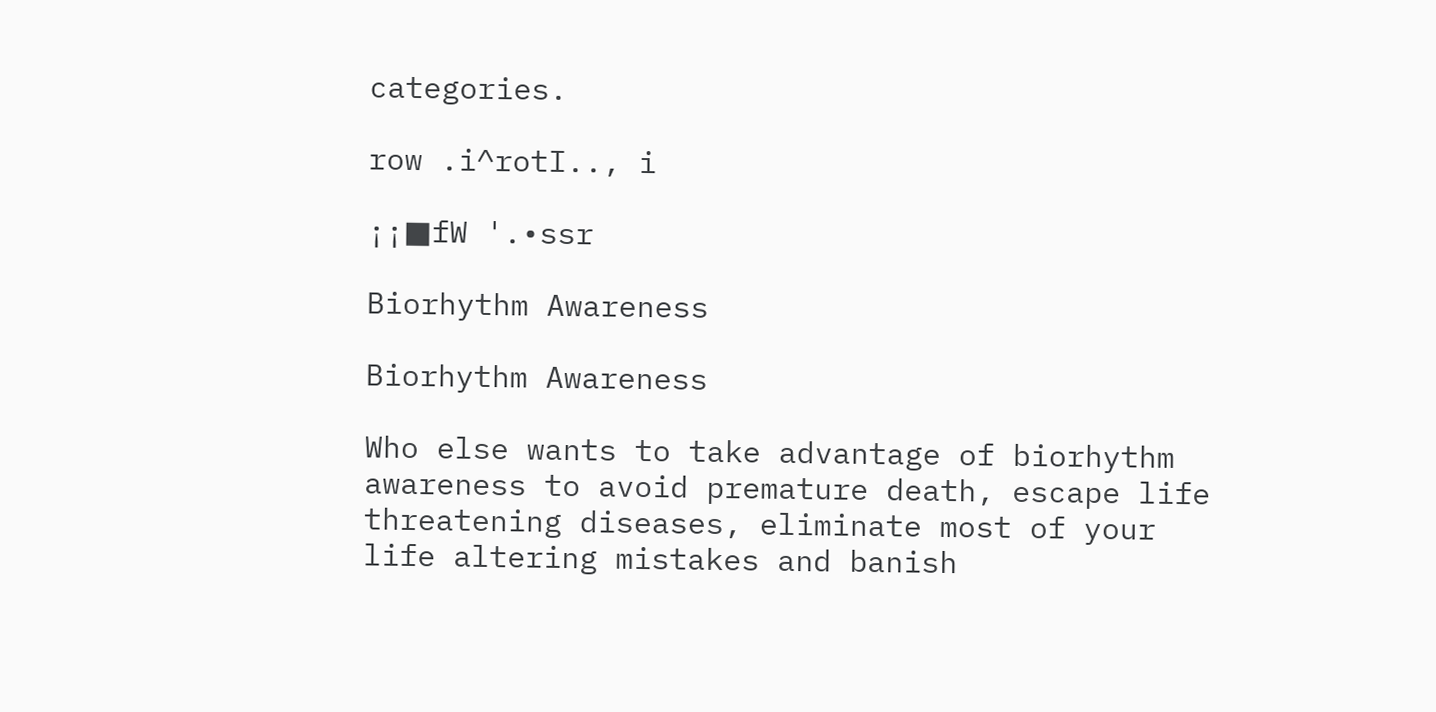categories.

row .i^rotI.., i

¡¡■fW '.•ssr

Biorhythm Awareness

Biorhythm Awareness

Who else wants to take advantage of biorhythm awareness to avoid premature death, escape life threatening diseases, eliminate most of your life altering mistakes and banish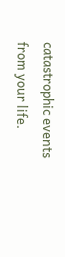catastrophic events from your life.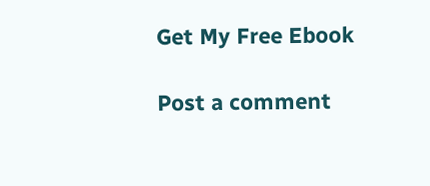Get My Free Ebook

Post a comment